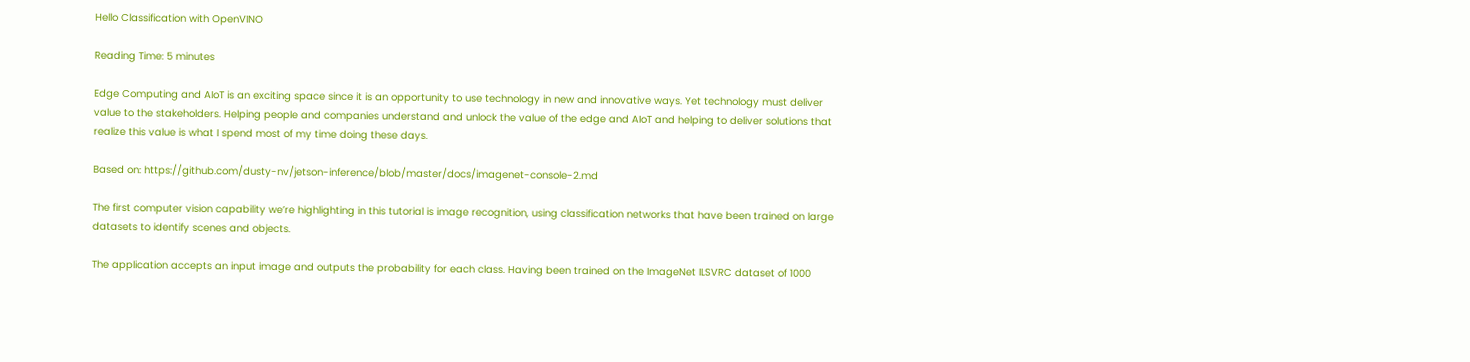Hello Classification with OpenVINO

Reading Time: 5 minutes

Edge Computing and AIoT is an exciting space since it is an opportunity to use technology in new and innovative ways. Yet technology must deliver value to the stakeholders. Helping people and companies understand and unlock the value of the edge and AIoT and helping to deliver solutions that realize this value is what I spend most of my time doing these days.

Based on: https://github.com/dusty-nv/jetson-inference/blob/master/docs/imagenet-console-2.md

The first computer vision capability we’re highlighting in this tutorial is image recognition, using classification networks that have been trained on large datasets to identify scenes and objects.

The application accepts an input image and outputs the probability for each class. Having been trained on the ImageNet ILSVRC dataset of 1000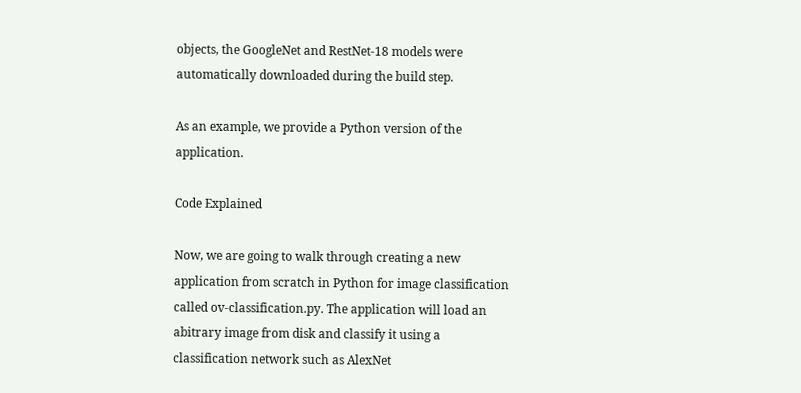objects, the GoogleNet and RestNet-18 models were automatically downloaded during the build step.

As an example, we provide a Python version of the application.

Code Explained

Now, we are going to walk through creating a new application from scratch in Python for image classification called ov-classification.py. The application will load an abitrary image from disk and classify it using a classification network such as AlexNet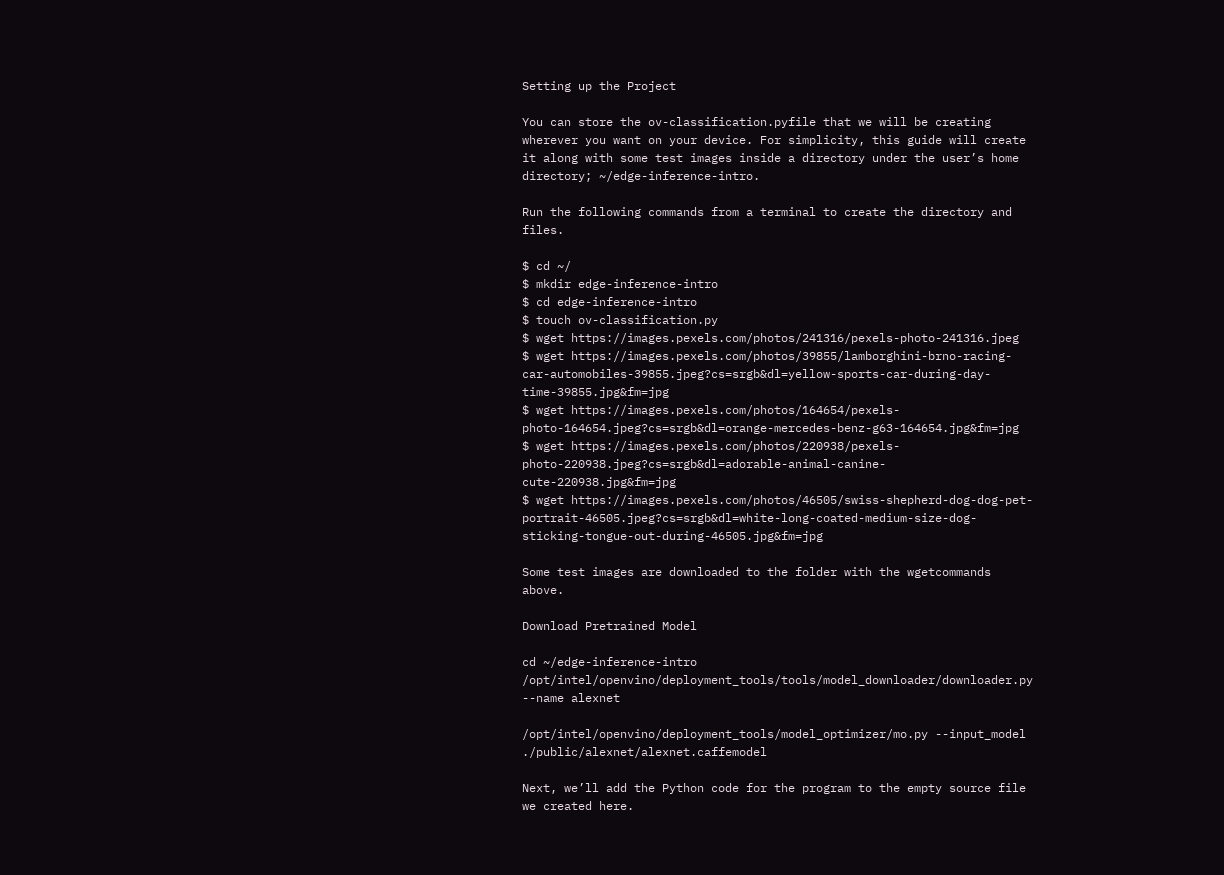Setting up the Project

You can store the ov-classification.pyfile that we will be creating wherever you want on your device. For simplicity, this guide will create it along with some test images inside a directory under the user’s home directory; ~/edge-inference-intro.

Run the following commands from a terminal to create the directory and files.

$ cd ~/
$ mkdir edge-inference-intro
$ cd edge-inference-intro
$ touch ov-classification.py
$ wget https://images.pexels.com/photos/241316/pexels-photo-241316.jpeg
$ wget https://images.pexels.com/photos/39855/lamborghini-brno-racing-car-automobiles-39855.jpeg?cs=srgb&dl=yellow-sports-car-during-day-time-39855.jpg&fm=jpg
$ wget https://images.pexels.com/photos/164654/pexels-photo-164654.jpeg?cs=srgb&dl=orange-mercedes-benz-g63-164654.jpg&fm=jpg
$ wget https://images.pexels.com/photos/220938/pexels-photo-220938.jpeg?cs=srgb&dl=adorable-animal-canine-cute-220938.jpg&fm=jpg
$ wget https://images.pexels.com/photos/46505/swiss-shepherd-dog-dog-pet-portrait-46505.jpeg?cs=srgb&dl=white-long-coated-medium-size-dog-sticking-tongue-out-during-46505.jpg&fm=jpg

Some test images are downloaded to the folder with the wgetcommands above.

Download Pretrained Model

cd ~/edge-inference-intro
/opt/intel/openvino/deployment_tools/tools/model_downloader/downloader.py --name alexnet

/opt/intel/openvino/deployment_tools/model_optimizer/mo.py --input_model ./public/alexnet/alexnet.caffemodel

Next, we’ll add the Python code for the program to the empty source file we created here.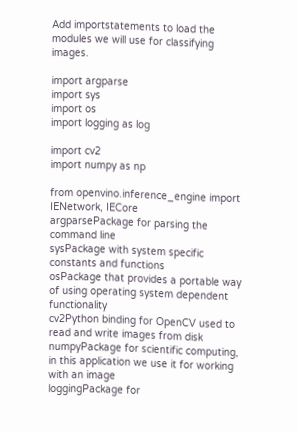Add importstatements to load the modules we will use for classifying images.

import argparse
import sys
import os
import logging as log

import cv2
import numpy as np

from openvino.inference_engine import IENetwork, IECore
argparsePackage for parsing the command line
sysPackage with system specific constants and functions
osPackage that provides a portable way of using operating system dependent functionality
cv2Python binding for OpenCV used to read and write images from disk
numpyPackage for scientific computing, in this application we use it for working with an image
loggingPackage for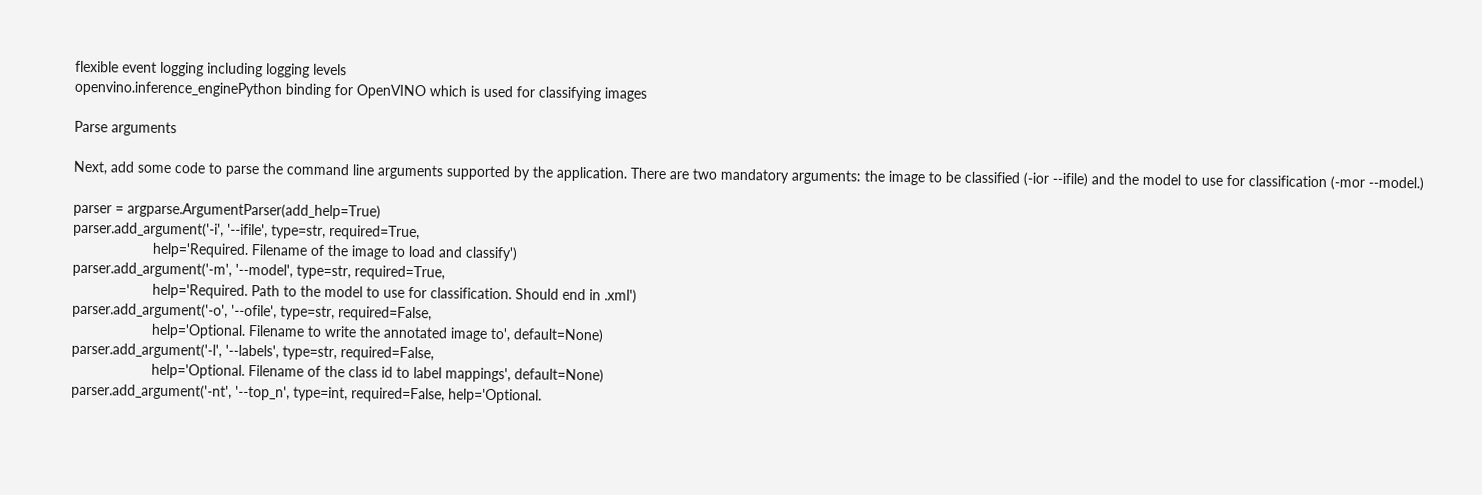flexible event logging including logging levels
openvino.inference_enginePython binding for OpenVINO which is used for classifying images

Parse arguments

Next, add some code to parse the command line arguments supported by the application. There are two mandatory arguments: the image to be classified (-ior --ifile) and the model to use for classification (-mor --model.)

parser = argparse.ArgumentParser(add_help=True)
parser.add_argument('-i', '--ifile', type=str, required=True,
                    help='Required. Filename of the image to load and classify')
parser.add_argument('-m', '--model', type=str, required=True,
                    help='Required. Path to the model to use for classification. Should end in .xml')
parser.add_argument('-o', '--ofile', type=str, required=False,
                    help='Optional. Filename to write the annotated image to', default=None)
parser.add_argument('-l', '--labels', type=str, required=False,
                    help='Optional. Filename of the class id to label mappings', default=None)
parser.add_argument('-nt', '--top_n', type=int, required=False, help='Optional.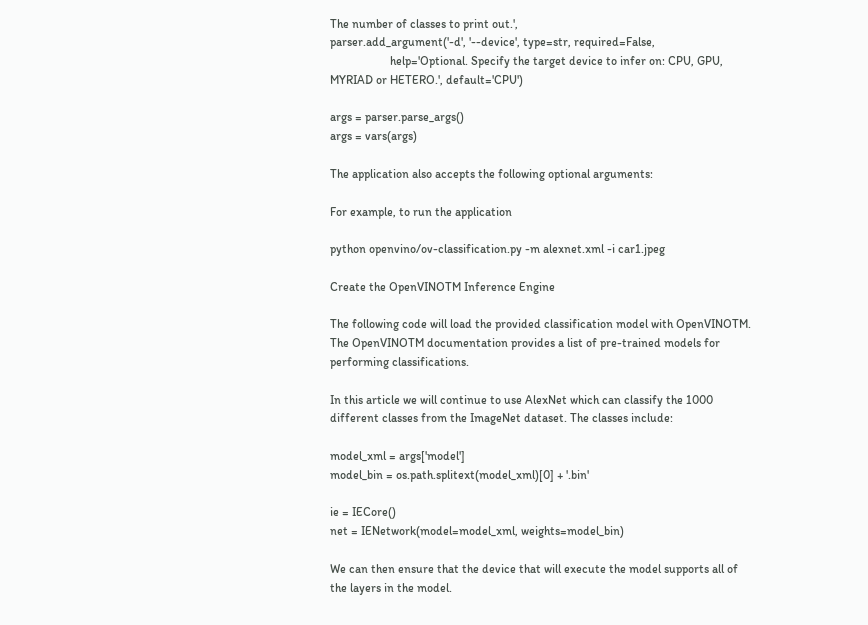The number of classes to print out.',
parser.add_argument('-d', '--device', type=str, required=False,
                    help='Optional. Specify the target device to infer on: CPU, GPU, MYRIAD or HETERO.', default='CPU')

args = parser.parse_args()
args = vars(args)

The application also accepts the following optional arguments:

For example, to run the application

python openvino/ov-classification.py -m alexnet.xml -i car1.jpeg

Create the OpenVINOTM Inference Engine

The following code will load the provided classification model with OpenVINOTM. The OpenVINOTM documentation provides a list of pre-trained models for performing classifications.

In this article we will continue to use AlexNet which can classify the 1000 different classes from the ImageNet dataset. The classes include:

model_xml = args['model']
model_bin = os.path.splitext(model_xml)[0] + '.bin'

ie = IECore()
net = IENetwork(model=model_xml, weights=model_bin)

We can then ensure that the device that will execute the model supports all of the layers in the model.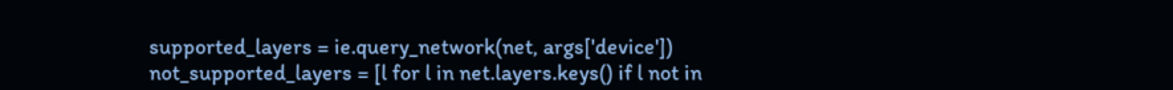supported_layers = ie.query_network(net, args['device'])
not_supported_layers = [l for l in net.layers.keys() if l not in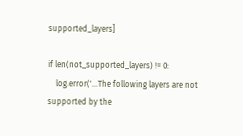supported_layers]

if len(not_supported_layers) != 0:
    log.error('...The following layers are not supported by the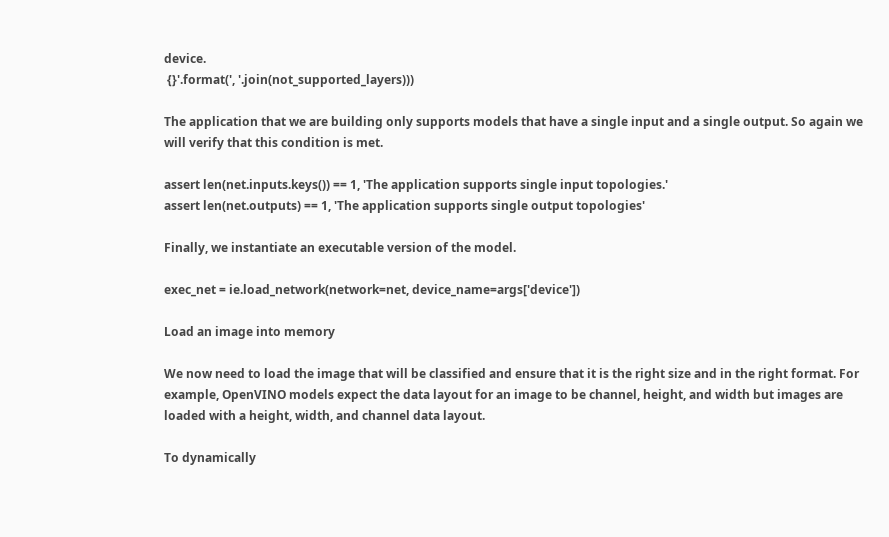device.
 {}'.format(', '.join(not_supported_layers)))

The application that we are building only supports models that have a single input and a single output. So again we will verify that this condition is met.

assert len(net.inputs.keys()) == 1, 'The application supports single input topologies.'
assert len(net.outputs) == 1, 'The application supports single output topologies'

Finally, we instantiate an executable version of the model.

exec_net = ie.load_network(network=net, device_name=args['device'])

Load an image into memory

We now need to load the image that will be classified and ensure that it is the right size and in the right format. For example, OpenVINO models expect the data layout for an image to be channel, height, and width but images are loaded with a height, width, and channel data layout.

To dynamically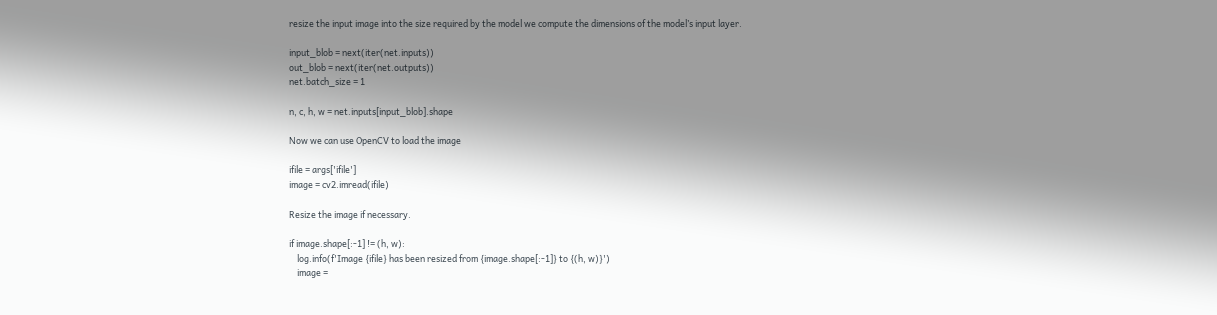resize the input image into the size required by the model we compute the dimensions of the model’s input layer.

input_blob = next(iter(net.inputs))
out_blob = next(iter(net.outputs))
net.batch_size = 1

n, c, h, w = net.inputs[input_blob].shape

Now we can use OpenCV to load the image

ifile = args['ifile']
image = cv2.imread(ifile)

Resize the image if necessary.

if image.shape[:-1] != (h, w):
    log.info(f'Image {ifile} has been resized from {image.shape[:-1]} to {(h, w)}')
    image =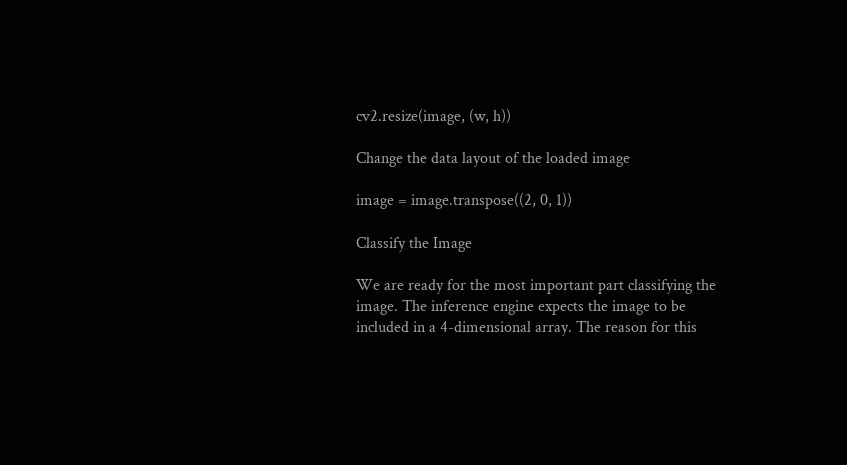cv2.resize(image, (w, h))

Change the data layout of the loaded image

image = image.transpose((2, 0, 1))

Classify the Image

We are ready for the most important part classifying the image. The inference engine expects the image to be included in a 4-dimensional array. The reason for this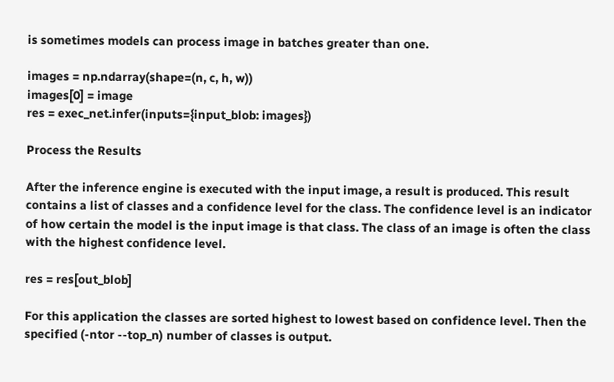is sometimes models can process image in batches greater than one.

images = np.ndarray(shape=(n, c, h, w))
images[0] = image
res = exec_net.infer(inputs={input_blob: images})

Process the Results

After the inference engine is executed with the input image, a result is produced. This result contains a list of classes and a confidence level for the class. The confidence level is an indicator of how certain the model is the input image is that class. The class of an image is often the class with the highest confidence level.

res = res[out_blob]

For this application the classes are sorted highest to lowest based on confidence level. Then the specified (-ntor --top_n) number of classes is output.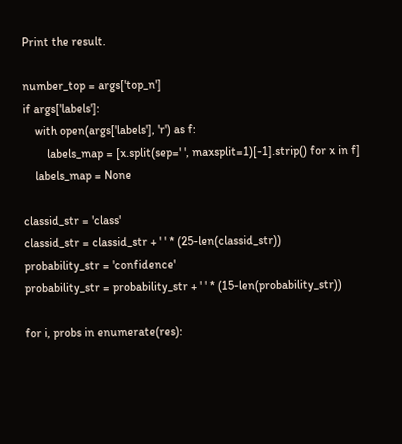Print the result.

number_top = args['top_n']
if args['labels']:
    with open(args['labels'], 'r') as f:
        labels_map = [x.split(sep=' ', maxsplit=1)[-1].strip() for x in f]
    labels_map = None

classid_str = 'class'
classid_str = classid_str + ' ' * (25-len(classid_str))
probability_str = 'confidence'
probability_str = probability_str + ' ' * (15-len(probability_str))

for i, probs in enumerate(res):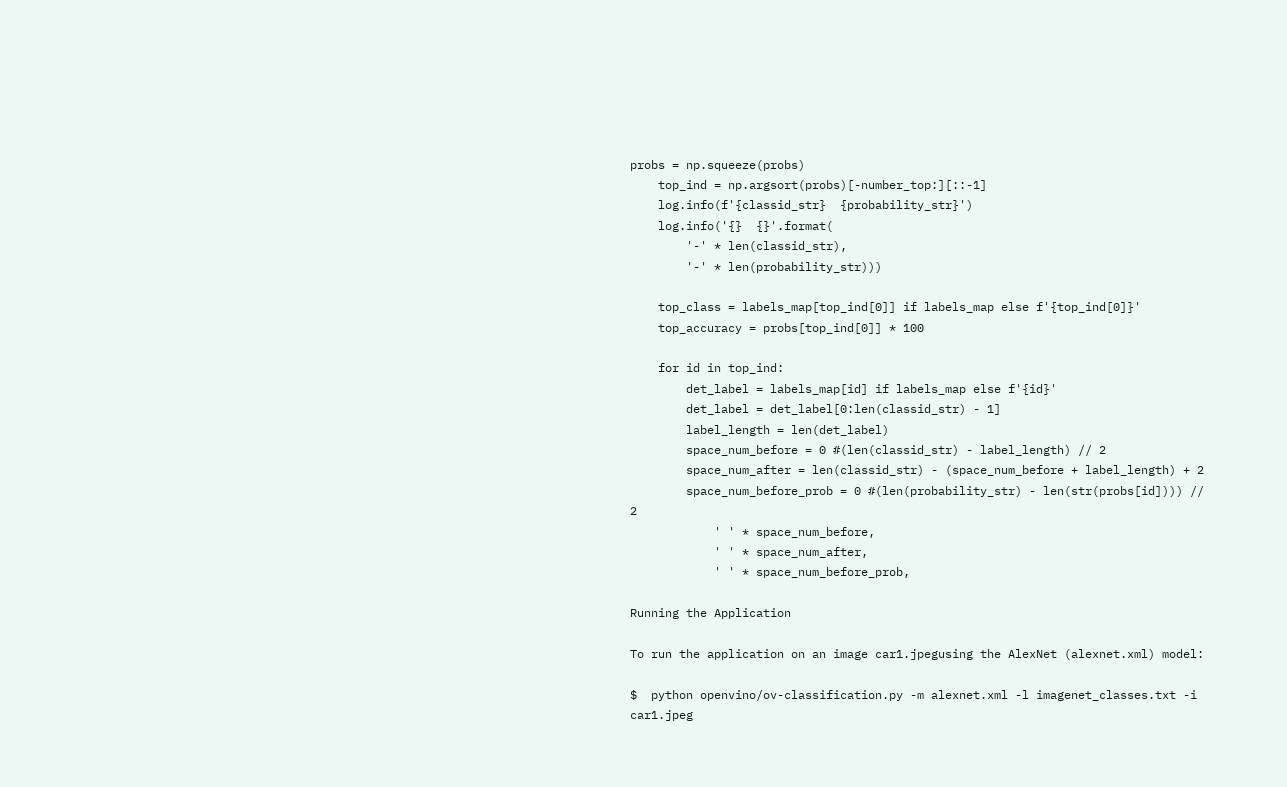probs = np.squeeze(probs)
    top_ind = np.argsort(probs)[-number_top:][::-1]
    log.info(f'{classid_str}  {probability_str}')
    log.info('{}  {}'.format(
        '-' * len(classid_str),
        '-' * len(probability_str)))

    top_class = labels_map[top_ind[0]] if labels_map else f'{top_ind[0]}'
    top_accuracy = probs[top_ind[0]] * 100

    for id in top_ind:
        det_label = labels_map[id] if labels_map else f'{id}'
        det_label = det_label[0:len(classid_str) - 1]
        label_length = len(det_label)
        space_num_before = 0 #(len(classid_str) - label_length) // 2
        space_num_after = len(classid_str) - (space_num_before + label_length) + 2
        space_num_before_prob = 0 #(len(probability_str) - len(str(probs[id]))) // 2
            ' ' * space_num_before,
            ' ' * space_num_after,
            ' ' * space_num_before_prob,

Running the Application

To run the application on an image car1.jpegusing the AlexNet (alexnet.xml) model:

$  python openvino/ov-classification.py -m alexnet.xml -l imagenet_classes.txt -i car1.jpeg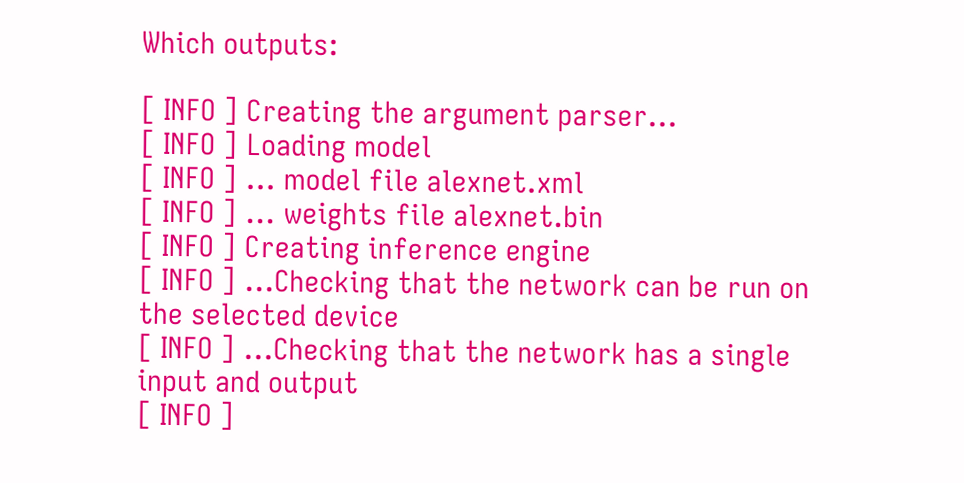Which outputs:

[ INFO ] Creating the argument parser...
[ INFO ] Loading model
[ INFO ] ... model file alexnet.xml
[ INFO ] ... weights file alexnet.bin
[ INFO ] Creating inference engine
[ INFO ] ...Checking that the network can be run on the selected device
[ INFO ] ...Checking that the network has a single input and output
[ INFO ]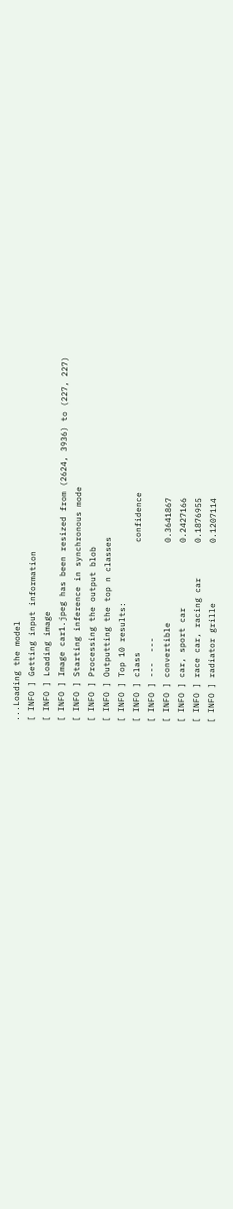...Loading the model
[ INFO ] Getting input information
[ INFO ] Loading image
[ INFO ] Image car1.jpeg has been resized from (2624, 3936) to (227, 227)
[ INFO ] Starting inference in synchronous mode
[ INFO ] Processing the output blob
[ INFO ] Outputting the top n classes
[ INFO ] Top 10 results:
[ INFO ] class                      confidence
[ INFO ] ---  ---
[ INFO ] convertible                0.3641867
[ INFO ] car, sport car             0.2427166
[ INFO ] race car, racing car       0.1876955
[ INFO ] radiator grille            0.1207114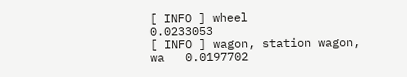[ INFO ] wheel                      0.0233053
[ INFO ] wagon, station wagon, wa   0.0197702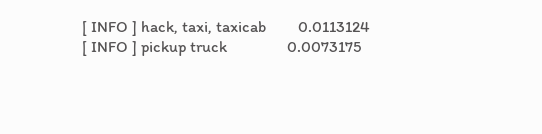[ INFO ] hack, taxi, taxicab        0.0113124
[ INFO ] pickup truck               0.0073175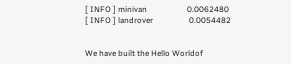[ INFO ] minivan                    0.0062480
[ INFO ] landrover                  0.0054482


We have built the Hello Worldof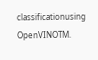classificationusing OpenVINOTM.